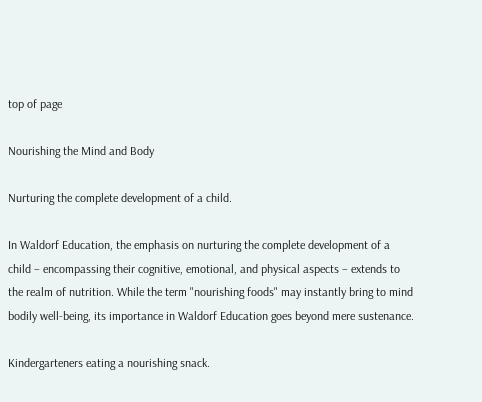top of page

Nourishing the Mind and Body

Nurturing the complete development of a child.

In Waldorf Education, the emphasis on nurturing the complete development of a child – encompassing their cognitive, emotional, and physical aspects – extends to the realm of nutrition. While the term "nourishing foods" may instantly bring to mind bodily well-being, its importance in Waldorf Education goes beyond mere sustenance.

Kindergarteners eating a nourishing snack.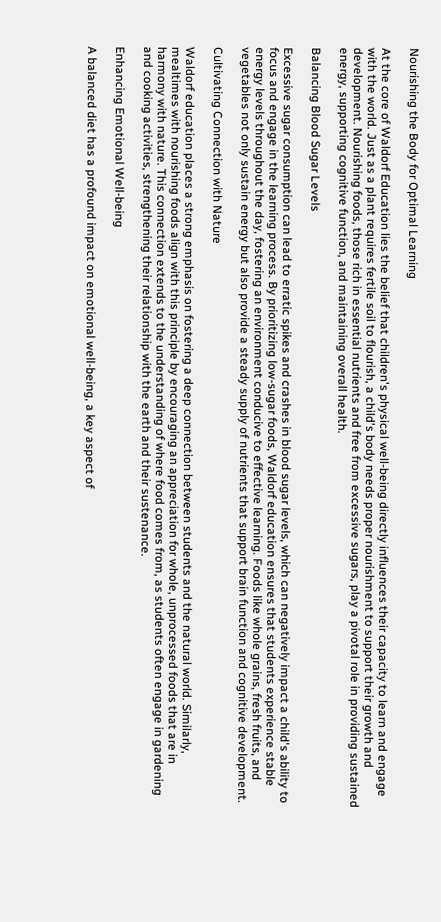Nourishing the Body for Optimal Learning

At the core of Waldorf Education lies the belief that children's physical well-being directly influences their capacity to learn and engage with the world. Just as a plant requires fertile soil to flourish, a child's body needs proper nourishment to support their growth and development. Nourishing foods, those rich in essential nutrients and free from excessive sugars, play a pivotal role in providing sustained energy, supporting cognitive function, and maintaining overall health.

Balancing Blood Sugar Levels

Excessive sugar consumption can lead to erratic spikes and crashes in blood sugar levels, which can negatively impact a child's ability to focus and engage in the learning process. By prioritizing low-sugar foods, Waldorf education ensures that students experience stable energy levels throughout the day, fostering an environment conducive to effective learning. Foods like whole grains, fresh fruits, and vegetables not only sustain energy but also provide a steady supply of nutrients that support brain function and cognitive development.

Cultivating Connection with Nature

Waldorf education places a strong emphasis on fostering a deep connection between students and the natural world. Similarly, mealtimes with nourishing foods align with this principle by encouraging an appreciation for whole, unprocessed foods that are in harmony with nature. This connection extends to the understanding of where food comes from, as students often engage in gardening and cooking activities, strengthening their relationship with the earth and their sustenance.

Enhancing Emotional Well-being

A balanced diet has a profound impact on emotional well-being, a key aspect of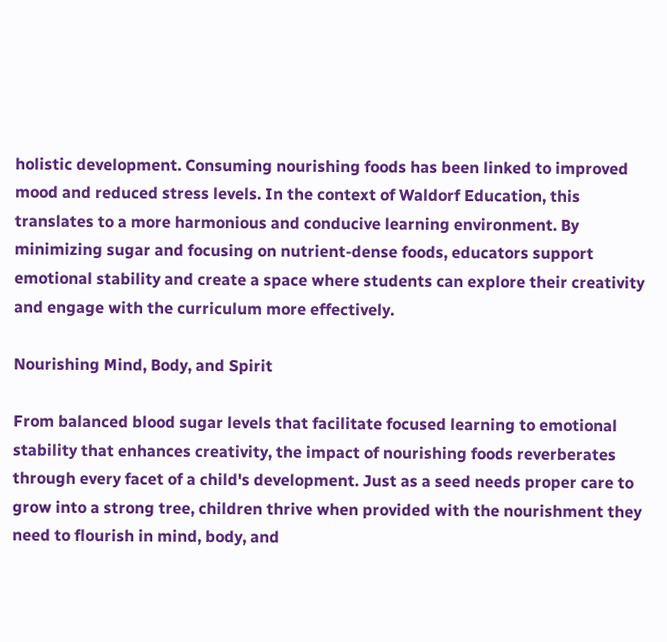holistic development. Consuming nourishing foods has been linked to improved mood and reduced stress levels. In the context of Waldorf Education, this translates to a more harmonious and conducive learning environment. By minimizing sugar and focusing on nutrient-dense foods, educators support emotional stability and create a space where students can explore their creativity and engage with the curriculum more effectively.

Nourishing Mind, Body, and Spirit

From balanced blood sugar levels that facilitate focused learning to emotional stability that enhances creativity, the impact of nourishing foods reverberates through every facet of a child's development. Just as a seed needs proper care to grow into a strong tree, children thrive when provided with the nourishment they need to flourish in mind, body, and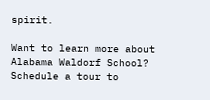spirit.

Want to learn more about Alabama Waldorf School? Schedule a tour to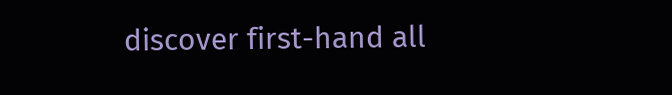discover first-hand all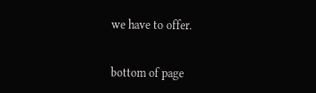we have to offer.


bottom of page